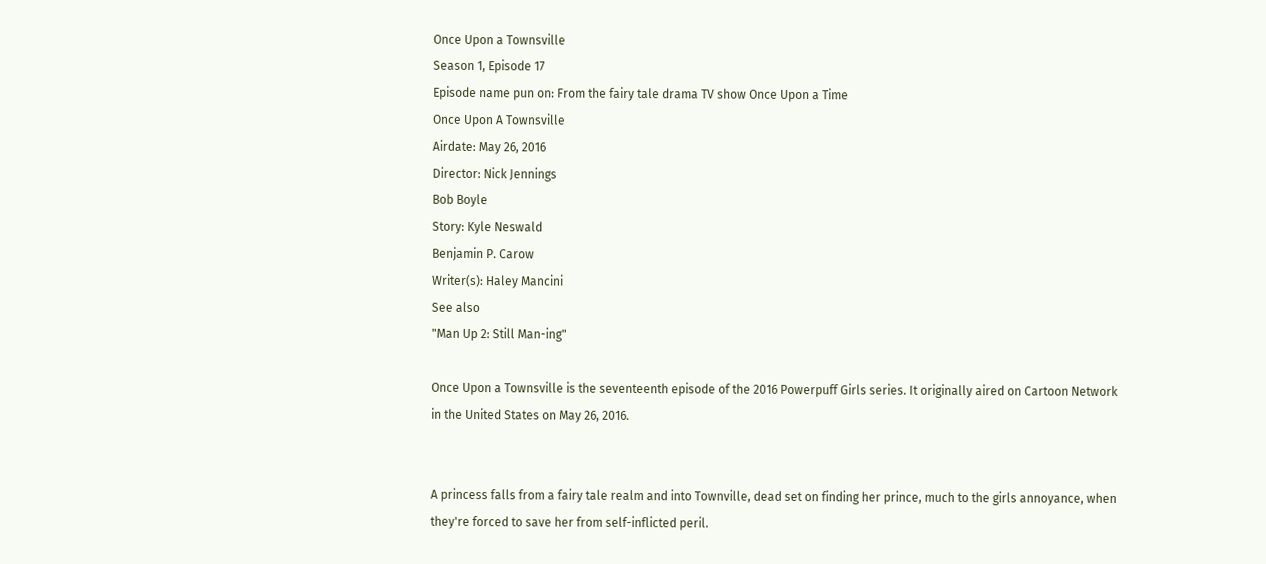Once Upon a Townsville
Season 1, Episode 17
Episode name pun on: From the fairy tale drama TV show Once Upon a Time
Once Upon A Townsville
Airdate: May 26, 2016
Director: Nick Jennings
Bob Boyle
Story: Kyle Neswald
Benjamin P. Carow
Writer(s): Haley Mancini
See also
"Man Up 2: Still Man-ing"

Once Upon a Townsville is the seventeenth episode of the 2016 Powerpuff Girls series. It originally aired on Cartoon Network in the United States on May 26, 2016.


A princess falls from a fairy tale realm and into Townville, dead set on finding her prince, much to the girls annoyance, when they're forced to save her from self-inflicted peril.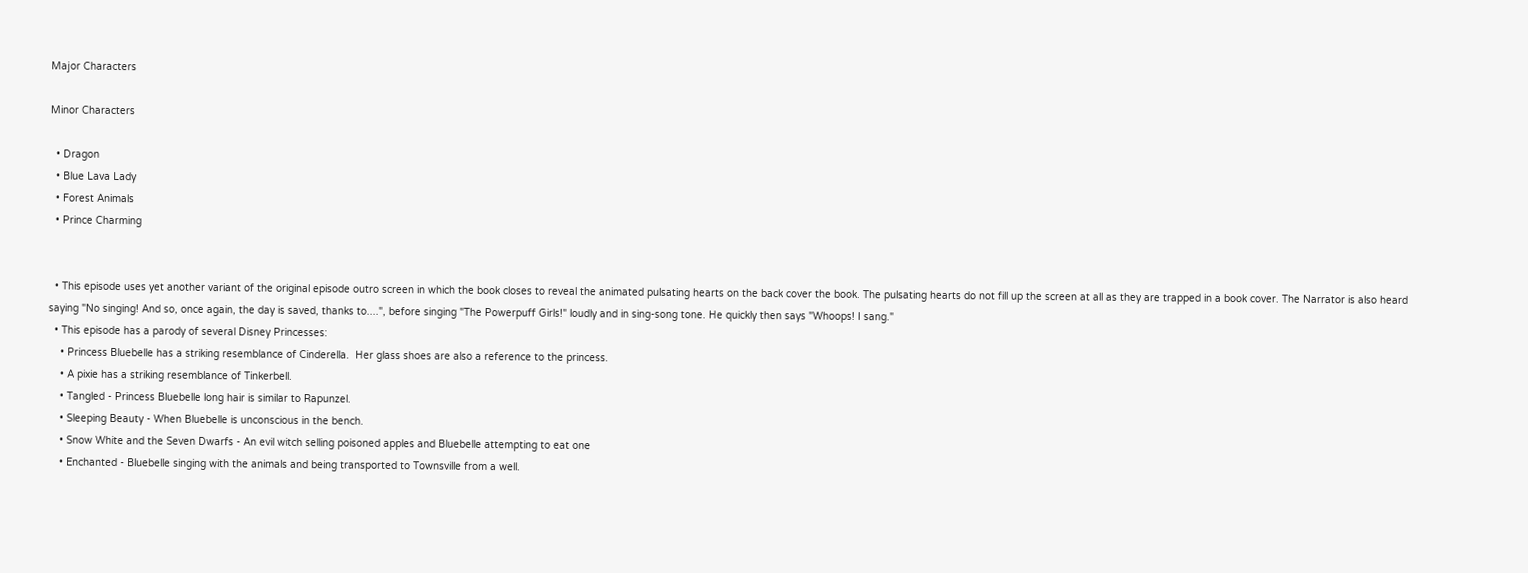Major Characters

Minor Characters

  • Dragon
  • Blue Lava Lady
  • Forest Animals
  • Prince Charming


  • This episode uses yet another variant of the original episode outro screen in which the book closes to reveal the animated pulsating hearts on the back cover the book. The pulsating hearts do not fill up the screen at all as they are trapped in a book cover. The Narrator is also heard saying "No singing! And so, once again, the day is saved, thanks to....", before singing "The Powerpuff Girls!" loudly and in sing-song tone. He quickly then says "Whoops! I sang."
  • This episode has a parody of several Disney Princesses:
    • Princess Bluebelle has a striking resemblance of Cinderella.  Her glass shoes are also a reference to the princess.
    • A pixie has a striking resemblance of Tinkerbell.
    • Tangled - Princess Bluebelle long hair is similar to Rapunzel.
    • Sleeping Beauty - When Bluebelle is unconscious in the bench.
    • Snow White and the Seven Dwarfs - An evil witch selling poisoned apples and Bluebelle attempting to eat one
    • Enchanted - Bluebelle singing with the animals and being transported to Townsville from a well.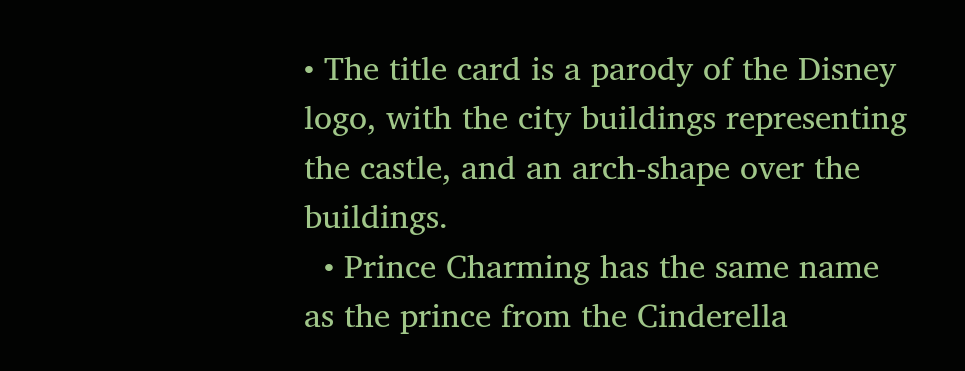• The title card is a parody of the Disney logo, with the city buildings representing the castle, and an arch-shape over the buildings.
  • Prince Charming has the same name as the prince from the Cinderella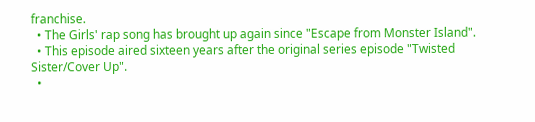franchise.
  • The Girls' rap song has brought up again since "Escape from Monster Island".
  • This episode aired sixteen years after the original series episode "Twisted Sister/Cover Up".
  •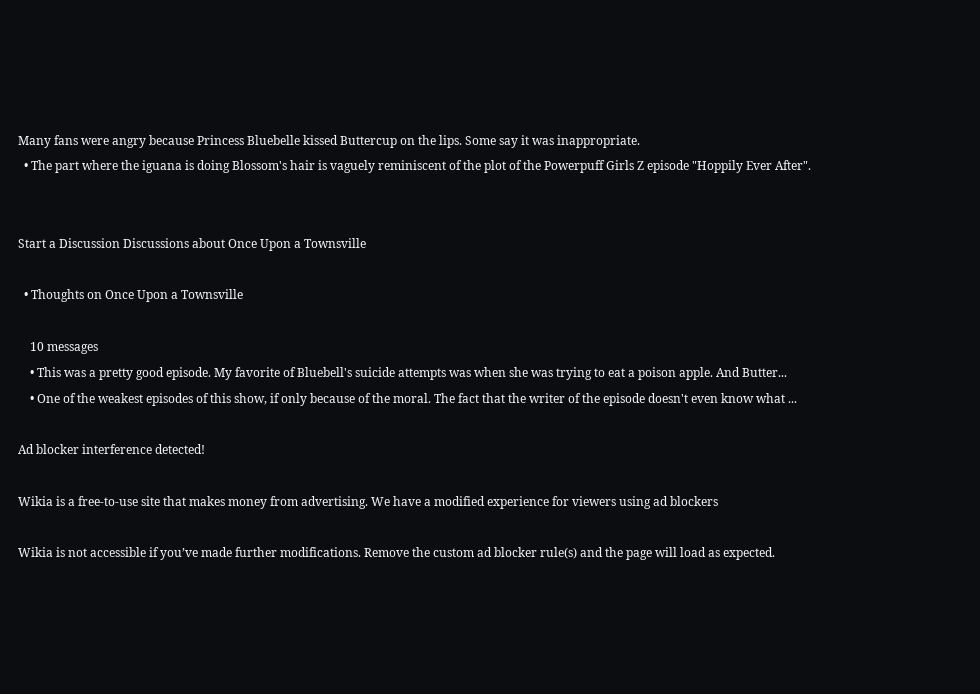Many fans were angry because Princess Bluebelle kissed Buttercup on the lips. Some say it was inappropriate.
  • The part where the iguana is doing Blossom's hair is vaguely reminiscent of the plot of the Powerpuff Girls Z episode "Hoppily Ever After".


Start a Discussion Discussions about Once Upon a Townsville

  • Thoughts on Once Upon a Townsville

    10 messages
    • This was a pretty good episode. My favorite of Bluebell's suicide attempts was when she was trying to eat a poison apple. And Butter...
    • One of the weakest episodes of this show, if only because of the moral. The fact that the writer of the episode doesn't even know what ...

Ad blocker interference detected!

Wikia is a free-to-use site that makes money from advertising. We have a modified experience for viewers using ad blockers

Wikia is not accessible if you’ve made further modifications. Remove the custom ad blocker rule(s) and the page will load as expected.